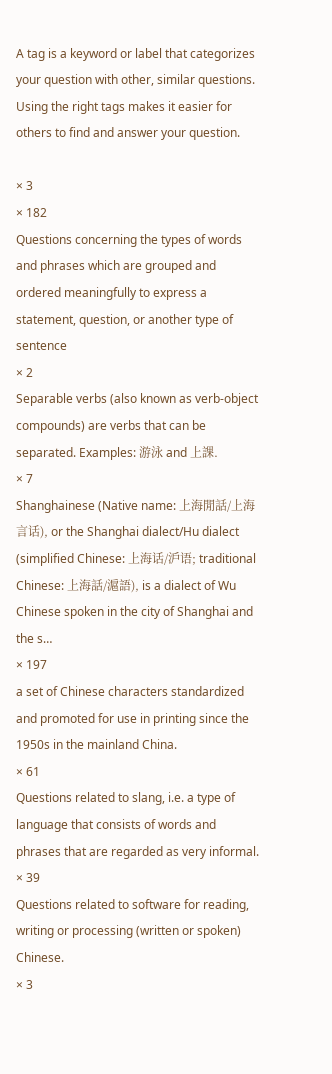A tag is a keyword or label that categorizes your question with other, similar questions. Using the right tags makes it easier for others to find and answer your question.

× 3
× 182
Questions concerning the types of words and phrases which are grouped and ordered meaningfully to express a statement, question, or another type of sentence
× 2
Separable verbs (also known as verb-object compounds) are verbs that can be separated. Examples: 游泳 and 上課.
× 7
Shanghainese (Native name: 上海閒話/上海言话), or the Shanghai dialect/Hu dialect (simplified Chinese: 上海话/沪语; traditional Chinese: 上海話/滬語), is a dialect of Wu Chinese spoken in the city of Shanghai and the s…
× 197
a set of Chinese characters standardized and promoted for use in printing since the 1950s in the mainland China.
× 61
Questions related to slang, i.e. a type of language that consists of words and phrases that are regarded as very informal.
× 39
Questions related to software for reading, writing or processing (written or spoken) Chinese.
× 3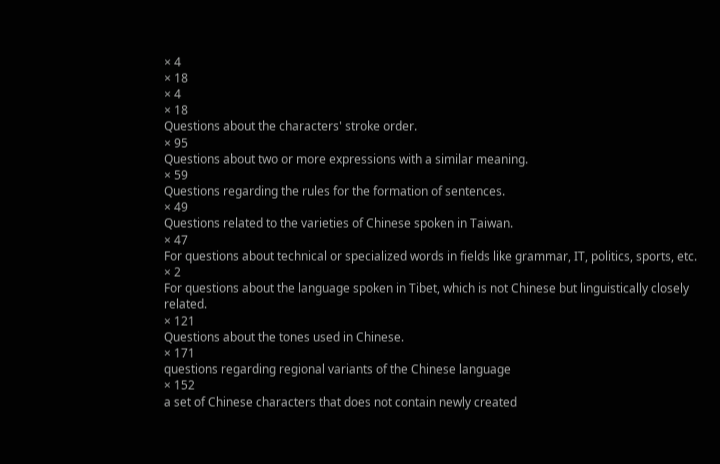× 4
× 18
× 4
× 18
Questions about the characters' stroke order.
× 95
Questions about two or more expressions with a similar meaning.
× 59
Questions regarding the rules for the formation of sentences.
× 49
Questions related to the varieties of Chinese spoken in Taiwan.
× 47
For questions about technical or specialized words in fields like grammar, IT, politics, sports, etc.
× 2
For questions about the language spoken in Tibet, which is not Chinese but linguistically closely related.
× 121
Questions about the tones used in Chinese.
× 171
questions regarding regional variants of the Chinese language
× 152
a set of Chinese characters that does not contain newly created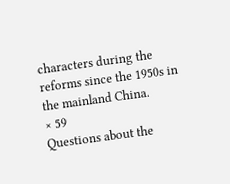characters during the reforms since the 1950s in the mainland China.
× 59
Questions about the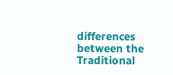differences between the Traditional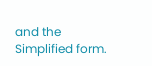and the Simplified form.